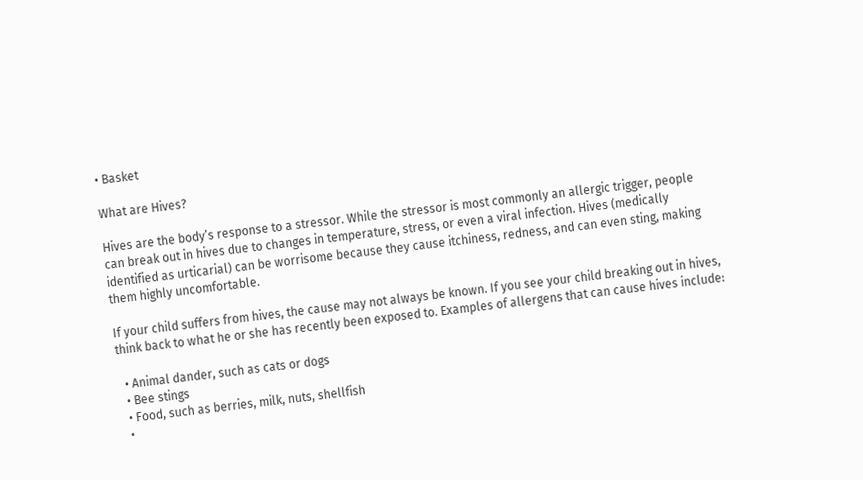• Basket

What are Hives?

Hives are the body’s response to a stressor. While the stressor is most commonly an allergic trigger, people can break out in hives due to changes in temperature, stress, or even a viral infection. Hives (medically identified as urticarial) can be worrisome because they cause itchiness, redness, and can even sting, making them highly uncomfortable.

If your child suffers from hives, the cause may not always be known. If you see your child breaking out in hives, think back to what he or she has recently been exposed to. Examples of allergens that can cause hives include:

  • Animal dander, such as cats or dogs
  • Bee stings
  • Food, such as berries, milk, nuts, shellfish
  •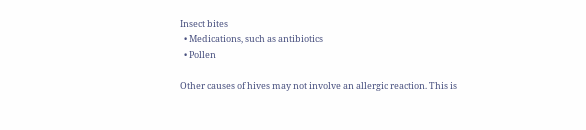Insect bites
  • Medications, such as antibiotics
  • Pollen

Other causes of hives may not involve an allergic reaction. This is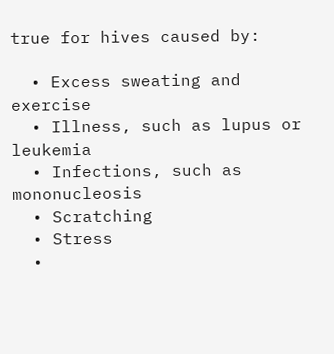true for hives caused by:

  • Excess sweating and exercise
  • Illness, such as lupus or leukemia
  • Infections, such as mononucleosis
  • Scratching
  • Stress
  •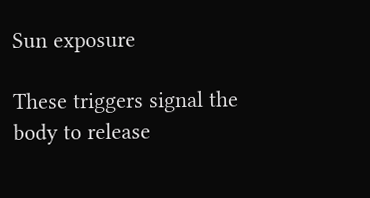Sun exposure

These triggers signal the body to release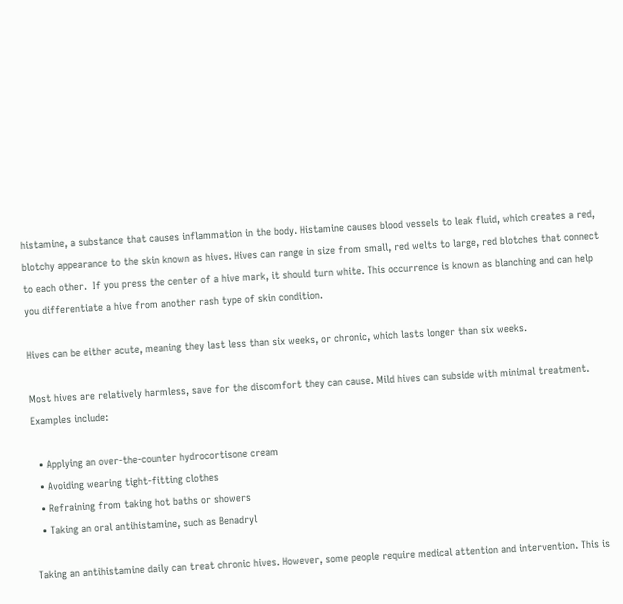histamine, a substance that causes inflammation in the body. Histamine causes blood vessels to leak fluid, which creates a red, blotchy appearance to the skin known as hives. Hives can range in size from small, red welts to large, red blotches that connect to each other.  If you press the center of a hive mark, it should turn white. This occurrence is known as blanching and can help you differentiate a hive from another rash type of skin condition.

Hives can be either acute, meaning they last less than six weeks, or chronic, which lasts longer than six weeks.

Most hives are relatively harmless, save for the discomfort they can cause. Mild hives can subside with minimal treatment. Examples include:

  • Applying an over-the-counter hydrocortisone cream
  • Avoiding wearing tight-fitting clothes
  • Refraining from taking hot baths or showers
  • Taking an oral antihistamine, such as Benadryl

Taking an antihistamine daily can treat chronic hives. However, some people require medical attention and intervention. This is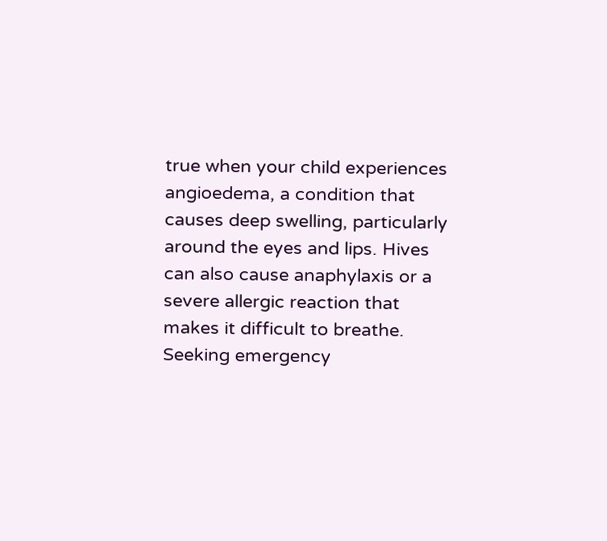true when your child experiences angioedema, a condition that causes deep swelling, particularly around the eyes and lips. Hives can also cause anaphylaxis or a severe allergic reaction that makes it difficult to breathe. Seeking emergency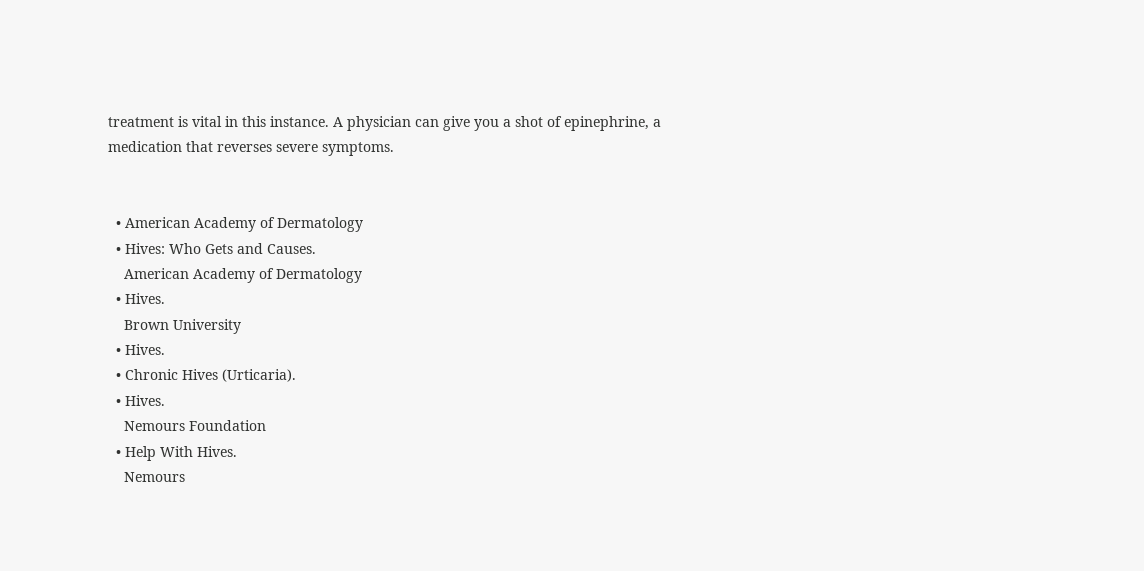treatment is vital in this instance. A physician can give you a shot of epinephrine, a medication that reverses severe symptoms.


  • American Academy of Dermatology
  • Hives: Who Gets and Causes.
    American Academy of Dermatology
  • Hives.
    Brown University
  • Hives.
  • Chronic Hives (Urticaria).
  • Hives.
    Nemours Foundation
  • Help With Hives.
    Nemours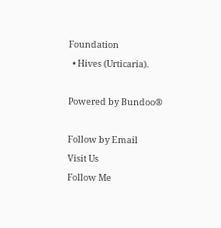Foundation
  • Hives (Urticaria).

Powered by Bundoo®

Follow by Email
Visit Us
Follow Me